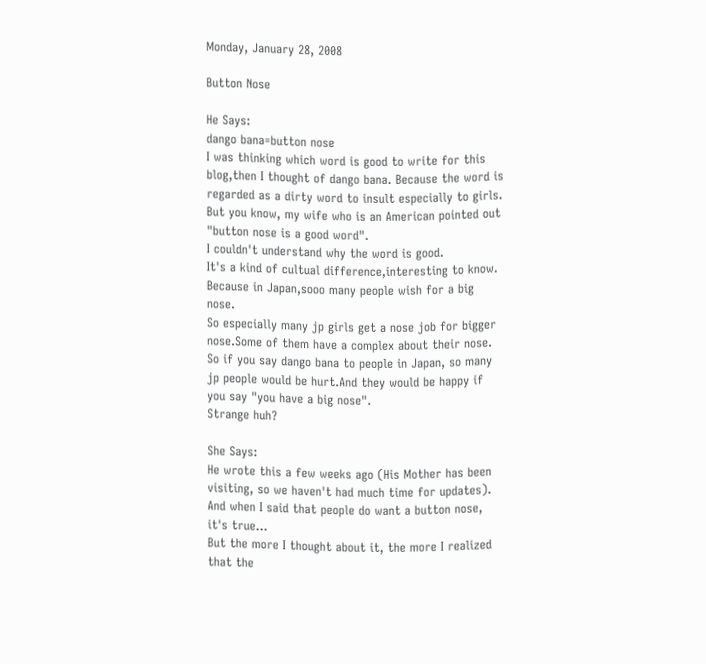Monday, January 28, 2008

Button Nose

He Says:
dango bana=button nose
I was thinking which word is good to write for this blog,then I thought of dango bana. Because the word is regarded as a dirty word to insult especially to girls.
But you know, my wife who is an American pointed out "button nose is a good word".
I couldn't understand why the word is good.
It's a kind of cultual difference,interesting to know.
Because in Japan,sooo many people wish for a big nose.
So especially many jp girls get a nose job for bigger nose.Some of them have a complex about their nose.
So if you say dango bana to people in Japan, so many jp people would be hurt.And they would be happy if you say "you have a big nose".
Strange huh?

She Says:
He wrote this a few weeks ago (His Mother has been visiting, so we haven't had much time for updates). And when I said that people do want a button nose, it's true...
But the more I thought about it, the more I realized that the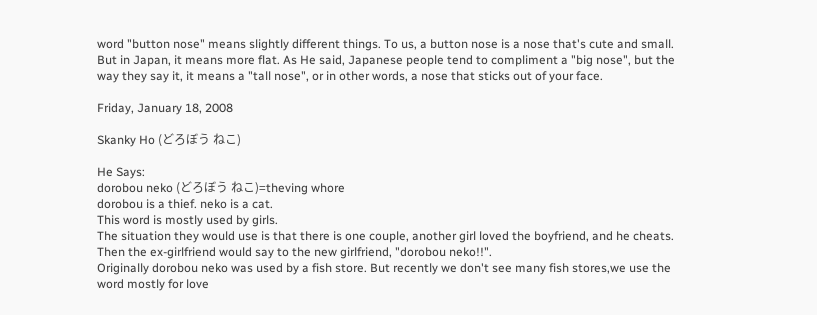word "button nose" means slightly different things. To us, a button nose is a nose that's cute and small. But in Japan, it means more flat. As He said, Japanese people tend to compliment a "big nose", but the way they say it, it means a "tall nose", or in other words, a nose that sticks out of your face.

Friday, January 18, 2008

Skanky Ho (どろぼう ねこ)

He Says:
dorobou neko (どろぼう ねこ)=theving whore
dorobou is a thief. neko is a cat.
This word is mostly used by girls.
The situation they would use is that there is one couple, another girl loved the boyfriend, and he cheats.
Then the ex-girlfriend would say to the new girlfriend, "dorobou neko!!".
Originally dorobou neko was used by a fish store. But recently we don't see many fish stores,we use the word mostly for love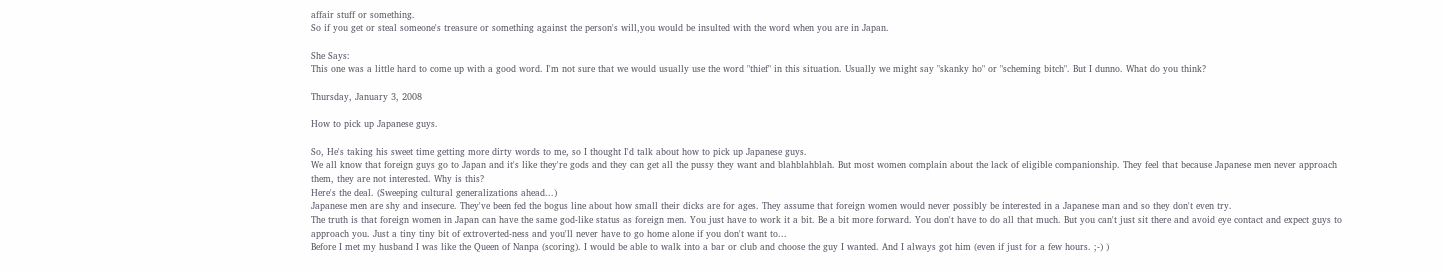affair stuff or something.
So if you get or steal someone's treasure or something against the person's will,you would be insulted with the word when you are in Japan.

She Says:
This one was a little hard to come up with a good word. I'm not sure that we would usually use the word "thief" in this situation. Usually we might say "skanky ho" or "scheming bitch". But I dunno. What do you think?

Thursday, January 3, 2008

How to pick up Japanese guys.

So, He's taking his sweet time getting more dirty words to me, so I thought I'd talk about how to pick up Japanese guys.
We all know that foreign guys go to Japan and it's like they're gods and they can get all the pussy they want and blahblahblah. But most women complain about the lack of eligible companionship. They feel that because Japanese men never approach them, they are not interested. Why is this?
Here's the deal. (Sweeping cultural generalizations ahead...)
Japanese men are shy and insecure. They've been fed the bogus line about how small their dicks are for ages. They assume that foreign women would never possibly be interested in a Japanese man and so they don't even try.
The truth is that foreign women in Japan can have the same god-like status as foreign men. You just have to work it a bit. Be a bit more forward. You don't have to do all that much. But you can't just sit there and avoid eye contact and expect guys to approach you. Just a tiny tiny bit of extroverted-ness and you'll never have to go home alone if you don't want to...
Before I met my husband I was like the Queen of Nanpa (scoring). I would be able to walk into a bar or club and choose the guy I wanted. And I always got him (even if just for a few hours. ;-) )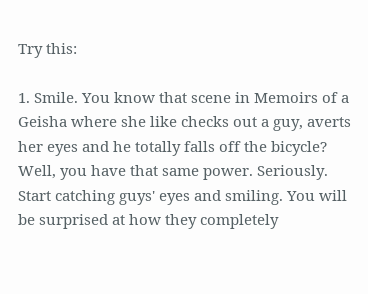Try this:

1. Smile. You know that scene in Memoirs of a Geisha where she like checks out a guy, averts her eyes and he totally falls off the bicycle? Well, you have that same power. Seriously. Start catching guys' eyes and smiling. You will be surprised at how they completely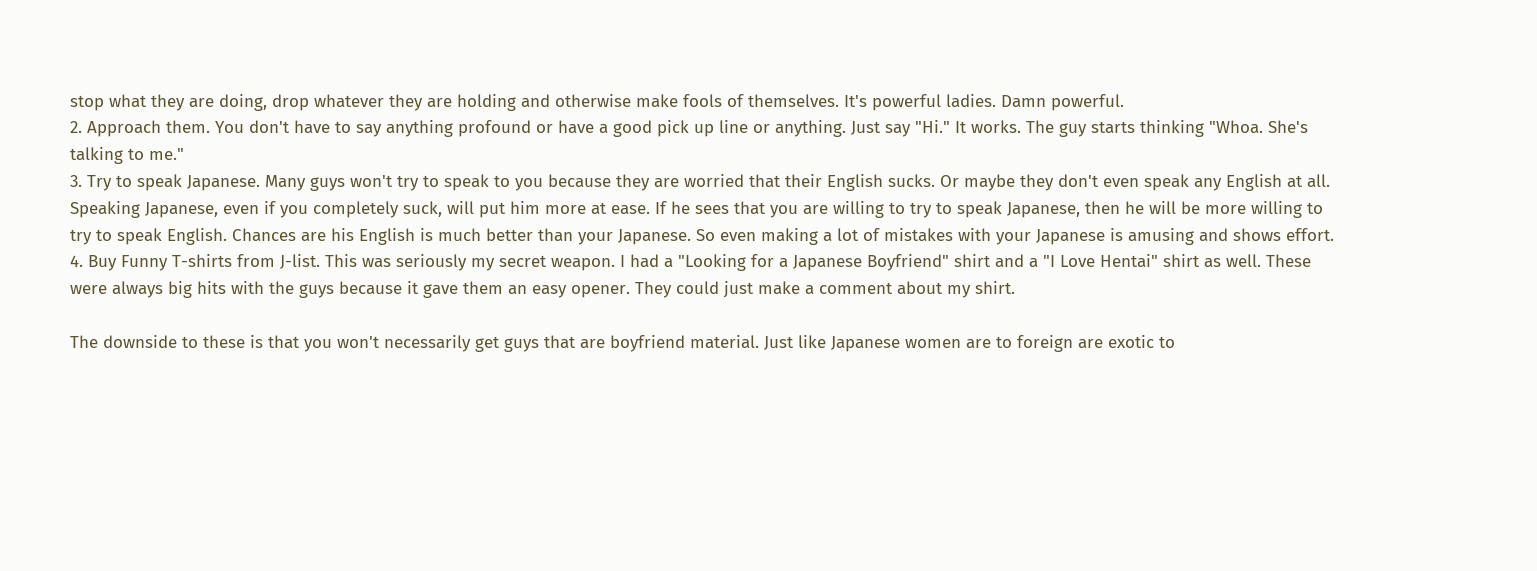stop what they are doing, drop whatever they are holding and otherwise make fools of themselves. It's powerful ladies. Damn powerful.
2. Approach them. You don't have to say anything profound or have a good pick up line or anything. Just say "Hi." It works. The guy starts thinking "Whoa. She's talking to me."
3. Try to speak Japanese. Many guys won't try to speak to you because they are worried that their English sucks. Or maybe they don't even speak any English at all. Speaking Japanese, even if you completely suck, will put him more at ease. If he sees that you are willing to try to speak Japanese, then he will be more willing to try to speak English. Chances are his English is much better than your Japanese. So even making a lot of mistakes with your Japanese is amusing and shows effort.
4. Buy Funny T-shirts from J-list. This was seriously my secret weapon. I had a "Looking for a Japanese Boyfriend" shirt and a "I Love Hentai" shirt as well. These were always big hits with the guys because it gave them an easy opener. They could just make a comment about my shirt.

The downside to these is that you won't necessarily get guys that are boyfriend material. Just like Japanese women are to foreign are exotic to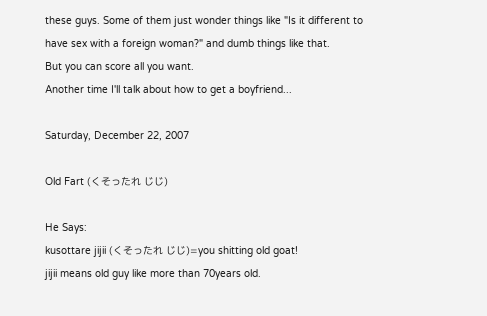these guys. Some of them just wonder things like "Is it different to have sex with a foreign woman?" and dumb things like that.
But you can score all you want.
Another time I'll talk about how to get a boyfriend...

Saturday, December 22, 2007

Old Fart (くそったれ じじ)

He Says:
kusottare jijii (くそったれ じじ)=you shitting old goat!
jijii means old guy like more than 70years old.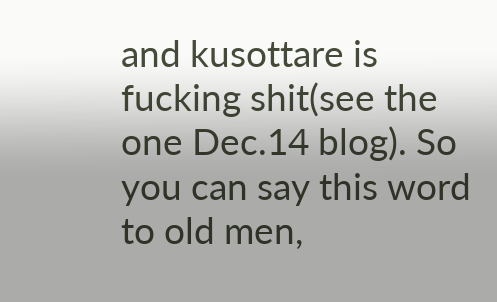and kusottare is fucking shit(see the one Dec.14 blog). So you can say this word to old men,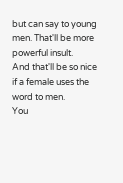but can say to young men. That'll be more powerful insult.
And that'll be so nice if a female uses the word to men.
You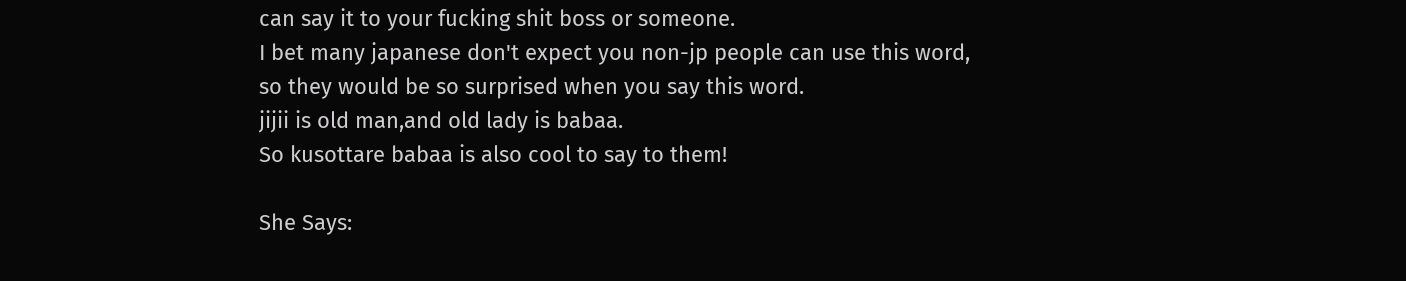can say it to your fucking shit boss or someone.
I bet many japanese don't expect you non-jp people can use this word,
so they would be so surprised when you say this word.
jijii is old man,and old lady is babaa.
So kusottare babaa is also cool to say to them!

She Says: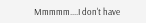Mmmmm....I don't have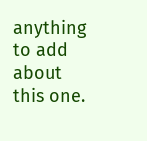anything to add about this one.